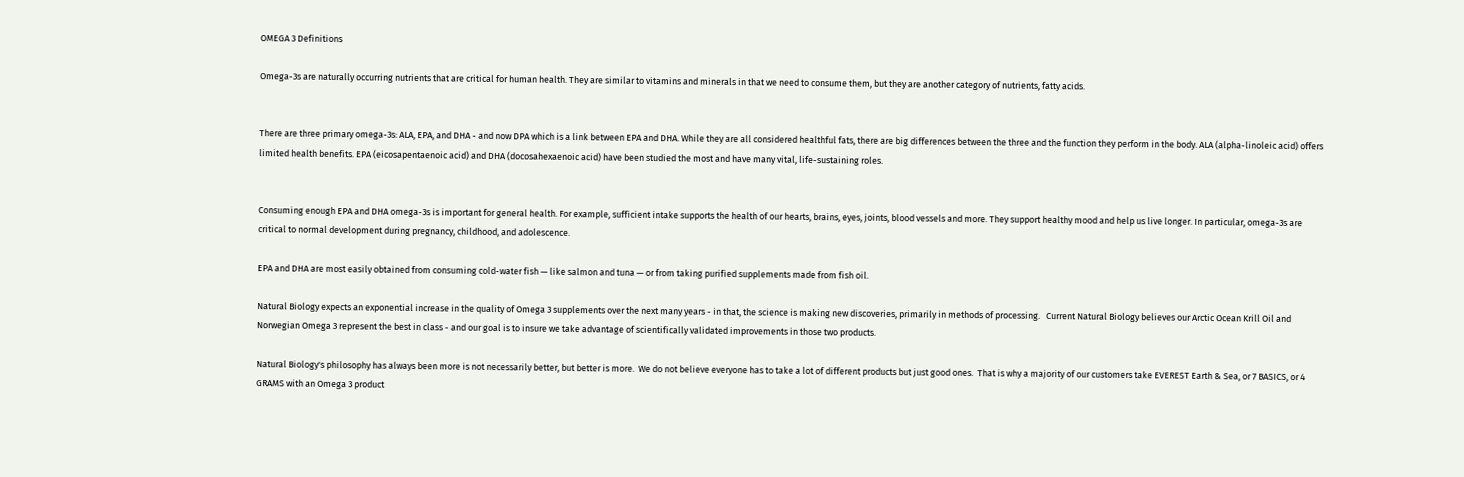OMEGA 3 Definitions

Omega-3s are naturally occurring nutrients that are critical for human health. They are similar to vitamins and minerals in that we need to consume them, but they are another category of nutrients, fatty acids.


There are three primary omega-3s: ALA, EPA, and DHA - and now DPA which is a link between EPA and DHA. While they are all considered healthful fats, there are big differences between the three and the function they perform in the body. ALA (alpha-linoleic acid) offers limited health benefits. EPA (eicosapentaenoic acid) and DHA (docosahexaenoic acid) have been studied the most and have many vital, life-sustaining roles.


Consuming enough EPA and DHA omega-3s is important for general health. For example, sufficient intake supports the health of our hearts, brains, eyes, joints, blood vessels and more. They support healthy mood and help us live longer. In particular, omega-3s are critical to normal development during pregnancy, childhood, and adolescence.

EPA and DHA are most easily obtained from consuming cold-water fish — like salmon and tuna — or from taking purified supplements made from fish oil.

Natural Biology expects an exponential increase in the quality of Omega 3 supplements over the next many years - in that, the science is making new discoveries, primarily in methods of processing.   Current Natural Biology believes our Arctic Ocean Krill Oil and Norwegian Omega 3 represent the best in class - and our goal is to insure we take advantage of scientifically validated improvements in those two products.

Natural Biology's philosophy has always been more is not necessarily better, but better is more.  We do not believe everyone has to take a lot of different products but just good ones.  That is why a majority of our customers take EVEREST Earth & Sea, or 7 BASICS, or 4 GRAMS with an Omega 3 product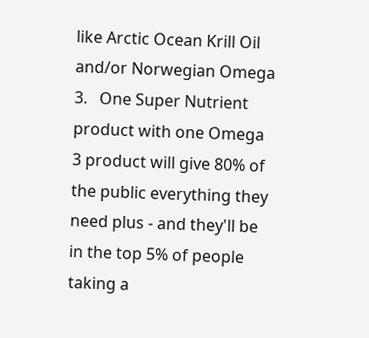like Arctic Ocean Krill Oil and/or Norwegian Omega 3.   One Super Nutrient product with one Omega 3 product will give 80% of the public everything they need plus - and they'll be in the top 5% of people taking a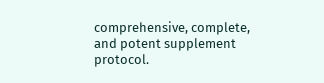comprehensive, complete, and potent supplement protocol.